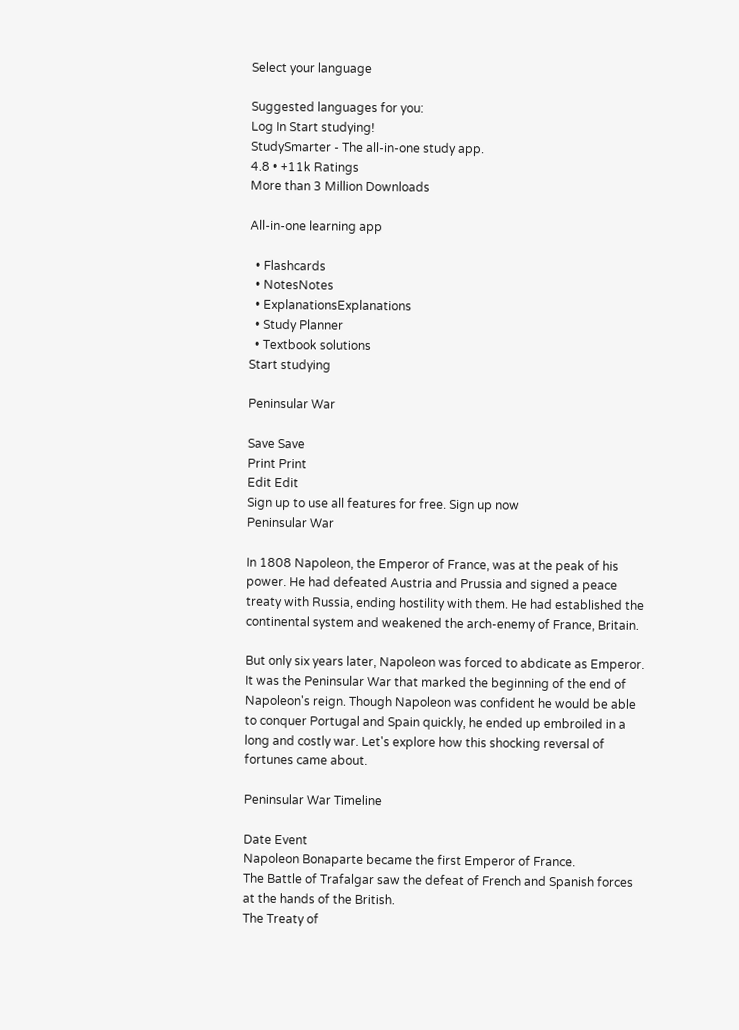Select your language

Suggested languages for you:
Log In Start studying!
StudySmarter - The all-in-one study app.
4.8 • +11k Ratings
More than 3 Million Downloads

All-in-one learning app

  • Flashcards
  • NotesNotes
  • ExplanationsExplanations
  • Study Planner
  • Textbook solutions
Start studying

Peninsular War

Save Save
Print Print
Edit Edit
Sign up to use all features for free. Sign up now
Peninsular War

In 1808 Napoleon, the Emperor of France, was at the peak of his power. He had defeated Austria and Prussia and signed a peace treaty with Russia, ending hostility with them. He had established the continental system and weakened the arch-enemy of France, Britain.

But only six years later, Napoleon was forced to abdicate as Emperor. It was the Peninsular War that marked the beginning of the end of Napoleon's reign. Though Napoleon was confident he would be able to conquer Portugal and Spain quickly, he ended up embroiled in a long and costly war. Let's explore how this shocking reversal of fortunes came about.

Peninsular War Timeline

Date Event
Napoleon Bonaparte became the first Emperor of France.
The Battle of Trafalgar saw the defeat of French and Spanish forces at the hands of the British.
The Treaty of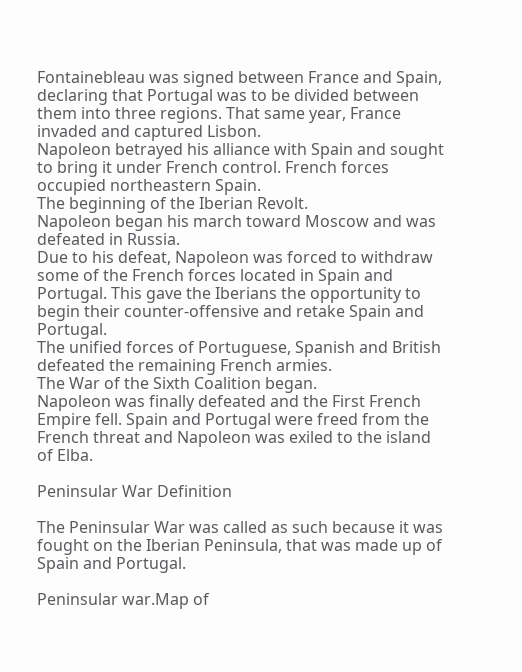Fontainebleau was signed between France and Spain, declaring that Portugal was to be divided between them into three regions. That same year, France invaded and captured Lisbon.
Napoleon betrayed his alliance with Spain and sought to bring it under French control. French forces occupied northeastern Spain.
The beginning of the Iberian Revolt.
Napoleon began his march toward Moscow and was defeated in Russia.
Due to his defeat, Napoleon was forced to withdraw some of the French forces located in Spain and Portugal. This gave the Iberians the opportunity to begin their counter-offensive and retake Spain and Portugal.
The unified forces of Portuguese, Spanish and British defeated the remaining French armies.
The War of the Sixth Coalition began.
Napoleon was finally defeated and the First French Empire fell. Spain and Portugal were freed from the French threat and Napoleon was exiled to the island of Elba.

Peninsular War Definition

The Peninsular War was called as such because it was fought on the Iberian Peninsula, that was made up of Spain and Portugal.

Peninsular war.Map of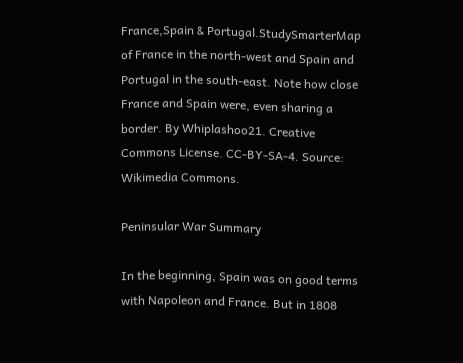France,Spain & Portugal.StudySmarterMap of France in the north-west and Spain and Portugal in the south-east. Note how close France and Spain were, even sharing a border. By Whiplashoo21. Creative Commons License. CC-BY-SA-4. Source: Wikimedia Commons.

Peninsular War Summary

In the beginning, Spain was on good terms with Napoleon and France. But in 1808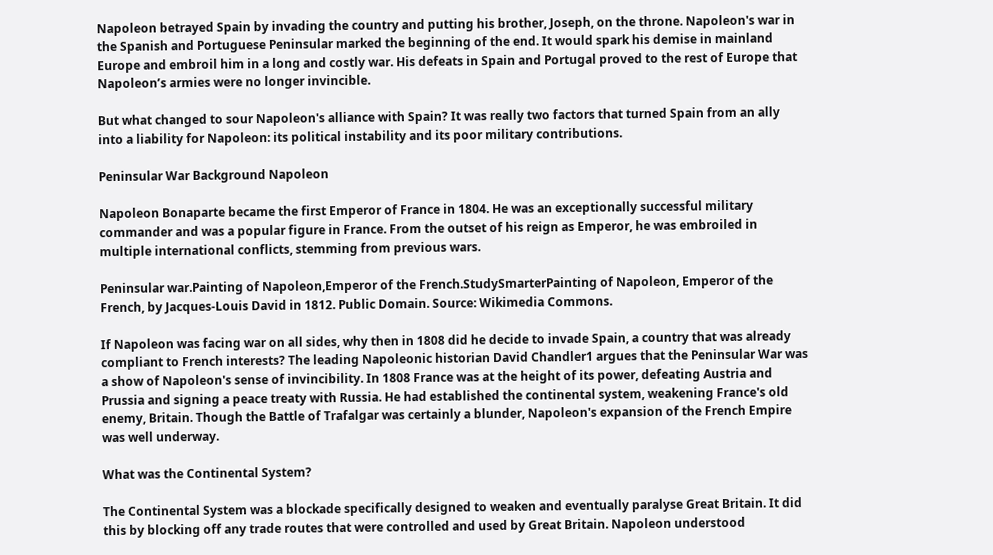Napoleon betrayed Spain by invading the country and putting his brother, Joseph, on the throne. Napoleon's war in the Spanish and Portuguese Peninsular marked the beginning of the end. It would spark his demise in mainland Europe and embroil him in a long and costly war. His defeats in Spain and Portugal proved to the rest of Europe that Napoleon’s armies were no longer invincible.

But what changed to sour Napoleon's alliance with Spain? It was really two factors that turned Spain from an ally into a liability for Napoleon: its political instability and its poor military contributions.

Peninsular War Background Napoleon

Napoleon Bonaparte became the first Emperor of France in 1804. He was an exceptionally successful military commander and was a popular figure in France. From the outset of his reign as Emperor, he was embroiled in multiple international conflicts, stemming from previous wars.

Peninsular war.Painting of Napoleon,Emperor of the French.StudySmarterPainting of Napoleon, Emperor of the French, by Jacques-Louis David in 1812. Public Domain. Source: Wikimedia Commons.

If Napoleon was facing war on all sides, why then in 1808 did he decide to invade Spain, a country that was already compliant to French interests? The leading Napoleonic historian David Chandler1 argues that the Peninsular War was a show of Napoleon's sense of invincibility. In 1808 France was at the height of its power, defeating Austria and Prussia and signing a peace treaty with Russia. He had established the continental system, weakening France's old enemy, Britain. Though the Battle of Trafalgar was certainly a blunder, Napoleon's expansion of the French Empire was well underway.

What was the Continental System?

The Continental System was a blockade specifically designed to weaken and eventually paralyse Great Britain. It did this by blocking off any trade routes that were controlled and used by Great Britain. Napoleon understood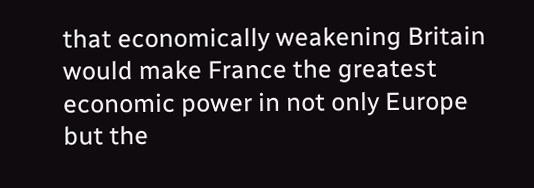that economically weakening Britain would make France the greatest economic power in not only Europe but the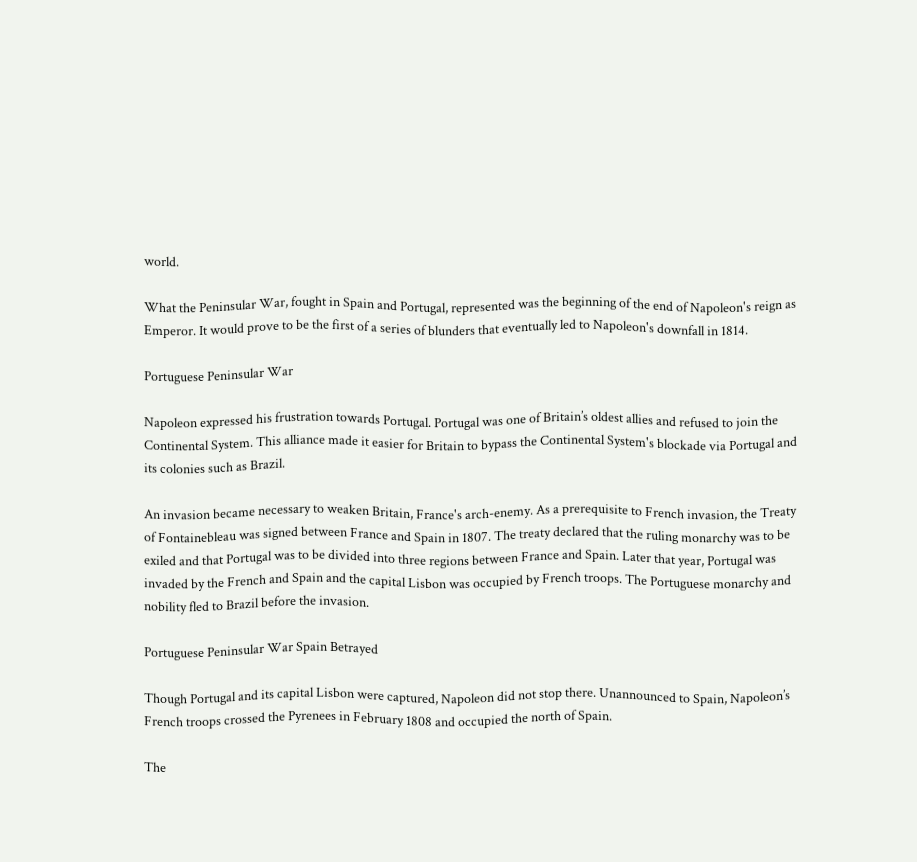world.

What the Peninsular War, fought in Spain and Portugal, represented was the beginning of the end of Napoleon's reign as Emperor. It would prove to be the first of a series of blunders that eventually led to Napoleon's downfall in 1814.

Portuguese Peninsular War

Napoleon expressed his frustration towards Portugal. Portugal was one of Britain’s oldest allies and refused to join the Continental System. This alliance made it easier for Britain to bypass the Continental System's blockade via Portugal and its colonies such as Brazil.

An invasion became necessary to weaken Britain, France's arch-enemy. As a prerequisite to French invasion, the Treaty of Fontainebleau was signed between France and Spain in 1807. The treaty declared that the ruling monarchy was to be exiled and that Portugal was to be divided into three regions between France and Spain. Later that year, Portugal was invaded by the French and Spain and the capital Lisbon was occupied by French troops. The Portuguese monarchy and nobility fled to Brazil before the invasion.

Portuguese Peninsular War Spain Betrayed

Though Portugal and its capital Lisbon were captured, Napoleon did not stop there. Unannounced to Spain, Napoleon’s French troops crossed the Pyrenees in February 1808 and occupied the north of Spain.

The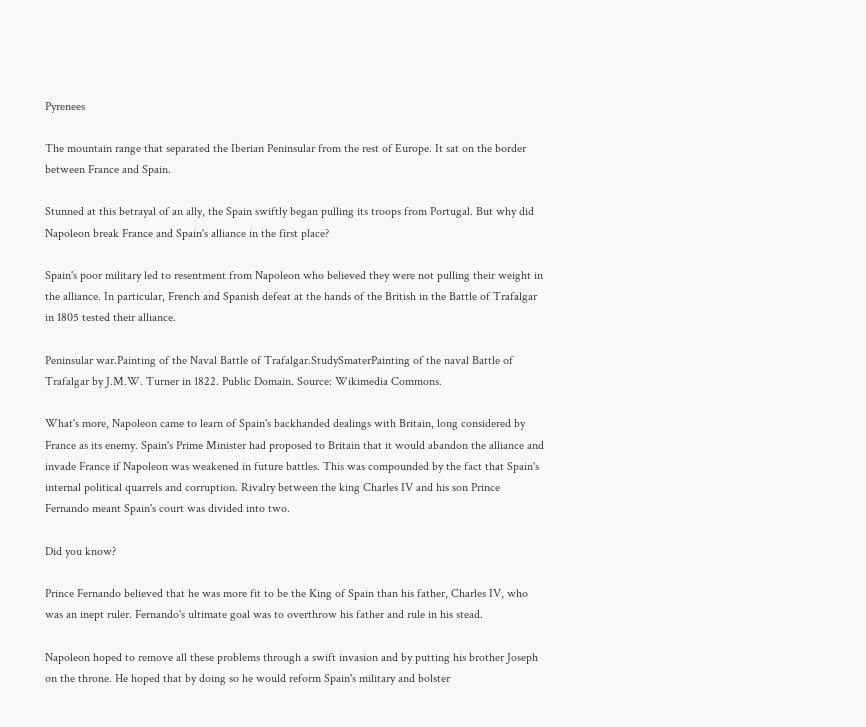Pyrenees

The mountain range that separated the Iberian Peninsular from the rest of Europe. It sat on the border between France and Spain.

Stunned at this betrayal of an ally, the Spain swiftly began pulling its troops from Portugal. But why did Napoleon break France and Spain's alliance in the first place?

Spain's poor military led to resentment from Napoleon who believed they were not pulling their weight in the alliance. In particular, French and Spanish defeat at the hands of the British in the Battle of Trafalgar in 1805 tested their alliance.

Peninsular war.Painting of the Naval Battle of Trafalgar.StudySmaterPainting of the naval Battle of Trafalgar by J.M.W. Turner in 1822. Public Domain. Source: Wikimedia Commons.

What's more, Napoleon came to learn of Spain's backhanded dealings with Britain, long considered by France as its enemy. Spain's Prime Minister had proposed to Britain that it would abandon the alliance and invade France if Napoleon was weakened in future battles. This was compounded by the fact that Spain's internal political quarrels and corruption. Rivalry between the king Charles IV and his son Prince Fernando meant Spain's court was divided into two.

Did you know?

Prince Fernando believed that he was more fit to be the King of Spain than his father, Charles IV, who was an inept ruler. Fernando's ultimate goal was to overthrow his father and rule in his stead.

Napoleon hoped to remove all these problems through a swift invasion and by putting his brother Joseph on the throne. He hoped that by doing so he would reform Spain's military and bolster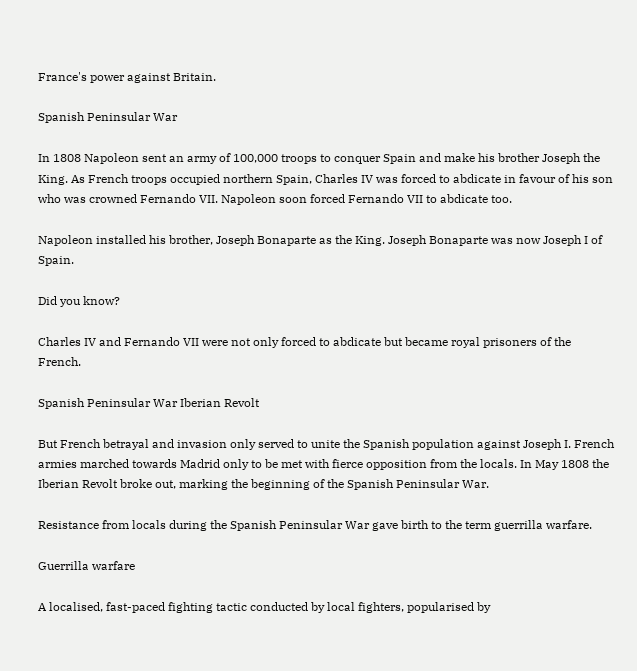France's power against Britain.

Spanish Peninsular War

In 1808 Napoleon sent an army of 100,000 troops to conquer Spain and make his brother Joseph the King. As French troops occupied northern Spain, Charles IV was forced to abdicate in favour of his son who was crowned Fernando VII. Napoleon soon forced Fernando VII to abdicate too.

Napoleon installed his brother, Joseph Bonaparte as the King. Joseph Bonaparte was now Joseph I of Spain.

Did you know?

Charles IV and Fernando VII were not only forced to abdicate but became royal prisoners of the French.

Spanish Peninsular War Iberian Revolt

But French betrayal and invasion only served to unite the Spanish population against Joseph I. French armies marched towards Madrid only to be met with fierce opposition from the locals. In May 1808 the Iberian Revolt broke out, marking the beginning of the Spanish Peninsular War.

Resistance from locals during the Spanish Peninsular War gave birth to the term guerrilla warfare.

Guerrilla warfare

A localised, fast-paced fighting tactic conducted by local fighters, popularised by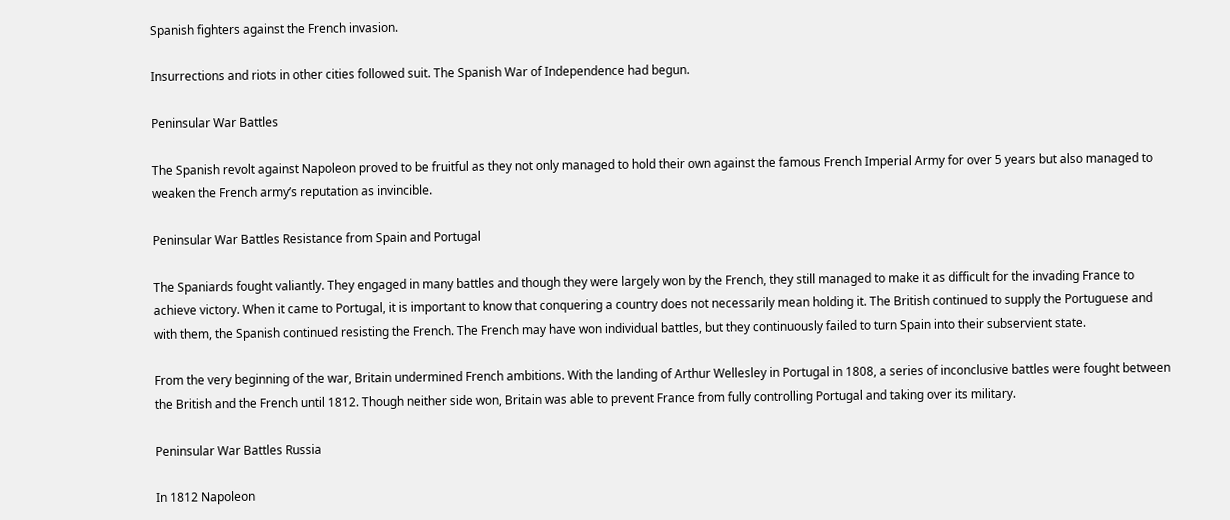Spanish fighters against the French invasion.

Insurrections and riots in other cities followed suit. The Spanish War of Independence had begun.

Peninsular War Battles

The Spanish revolt against Napoleon proved to be fruitful as they not only managed to hold their own against the famous French Imperial Army for over 5 years but also managed to weaken the French army’s reputation as invincible.

Peninsular War Battles Resistance from Spain and Portugal

The Spaniards fought valiantly. They engaged in many battles and though they were largely won by the French, they still managed to make it as difficult for the invading France to achieve victory. When it came to Portugal, it is important to know that conquering a country does not necessarily mean holding it. The British continued to supply the Portuguese and with them, the Spanish continued resisting the French. The French may have won individual battles, but they continuously failed to turn Spain into their subservient state.

From the very beginning of the war, Britain undermined French ambitions. With the landing of Arthur Wellesley in Portugal in 1808, a series of inconclusive battles were fought between the British and the French until 1812. Though neither side won, Britain was able to prevent France from fully controlling Portugal and taking over its military.

Peninsular War Battles Russia

In 1812 Napoleon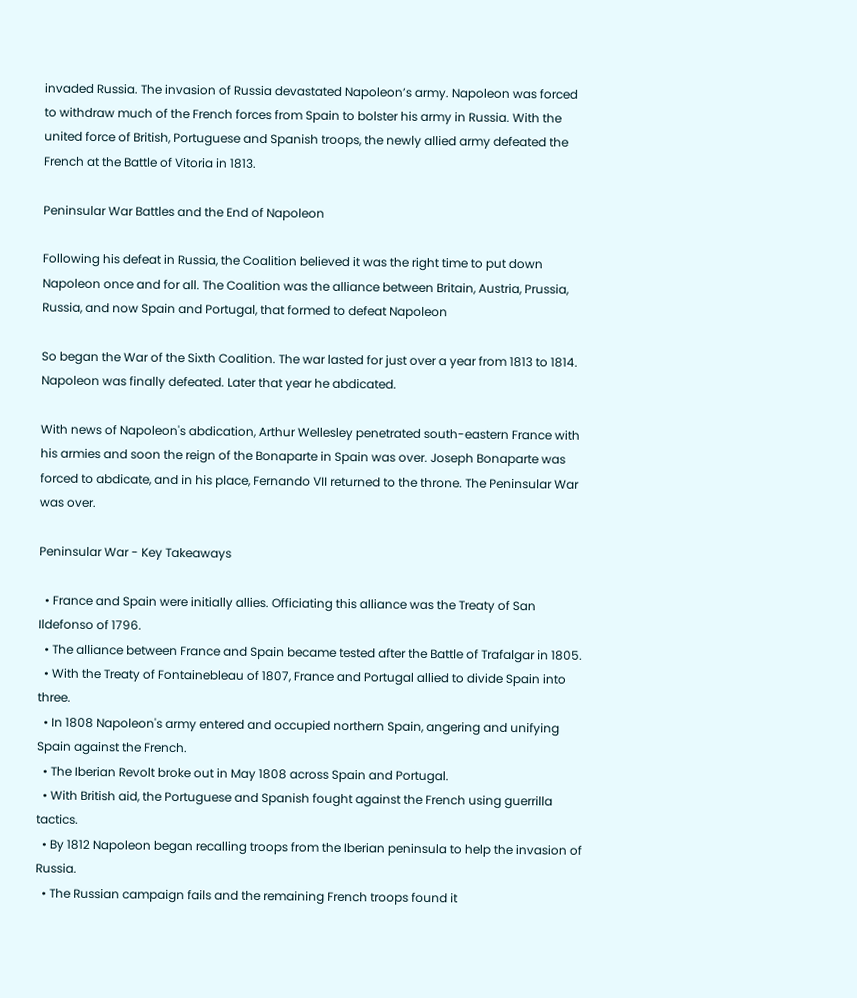invaded Russia. The invasion of Russia devastated Napoleon’s army. Napoleon was forced to withdraw much of the French forces from Spain to bolster his army in Russia. With the united force of British, Portuguese and Spanish troops, the newly allied army defeated the French at the Battle of Vitoria in 1813.

Peninsular War Battles and the End of Napoleon

Following his defeat in Russia, the Coalition believed it was the right time to put down Napoleon once and for all. The Coalition was the alliance between Britain, Austria, Prussia, Russia, and now Spain and Portugal, that formed to defeat Napoleon

So began the War of the Sixth Coalition. The war lasted for just over a year from 1813 to 1814. Napoleon was finally defeated. Later that year he abdicated.

With news of Napoleon's abdication, Arthur Wellesley penetrated south-eastern France with his armies and soon the reign of the Bonaparte in Spain was over. Joseph Bonaparte was forced to abdicate, and in his place, Fernando VII returned to the throne. The Peninsular War was over.

Peninsular War - Key Takeaways

  • France and Spain were initially allies. Officiating this alliance was the Treaty of San Ildefonso of 1796.
  • The alliance between France and Spain became tested after the Battle of Trafalgar in 1805.
  • With the Treaty of Fontainebleau of 1807, France and Portugal allied to divide Spain into three.
  • In 1808 Napoleon's army entered and occupied northern Spain, angering and unifying Spain against the French.
  • The Iberian Revolt broke out in May 1808 across Spain and Portugal.
  • With British aid, the Portuguese and Spanish fought against the French using guerrilla tactics.
  • By 1812 Napoleon began recalling troops from the Iberian peninsula to help the invasion of Russia.
  • The Russian campaign fails and the remaining French troops found it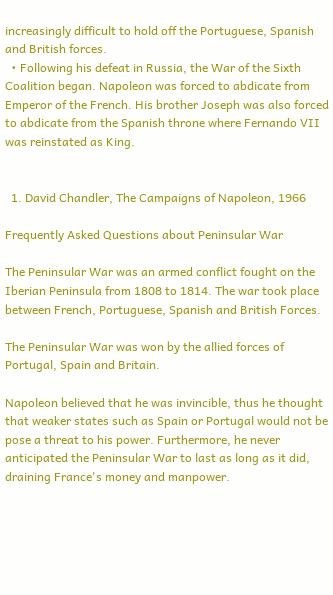increasingly difficult to hold off the Portuguese, Spanish and British forces.
  • Following his defeat in Russia, the War of the Sixth Coalition began. Napoleon was forced to abdicate from Emperor of the French. His brother Joseph was also forced to abdicate from the Spanish throne where Fernando VII was reinstated as King.


  1. David Chandler, The Campaigns of Napoleon, 1966

Frequently Asked Questions about Peninsular War

The Peninsular War was an armed conflict fought on the Iberian Peninsula from 1808 to 1814. The war took place between French, Portuguese, Spanish and British Forces.

The Peninsular War was won by the allied forces of Portugal, Spain and Britain.

Napoleon believed that he was invincible, thus he thought that weaker states such as Spain or Portugal would not be pose a threat to his power. Furthermore, he never anticipated the Peninsular War to last as long as it did, draining France's money and manpower.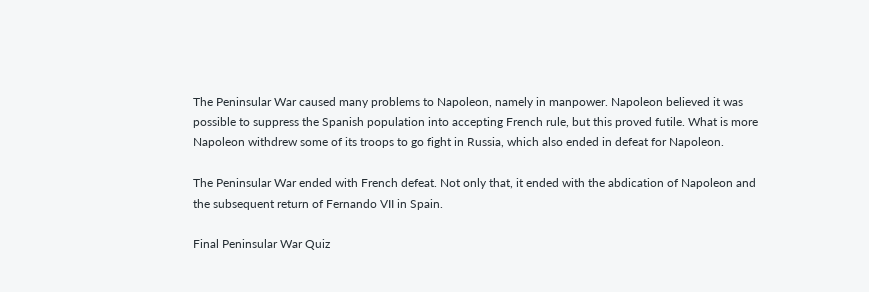The Peninsular War caused many problems to Napoleon, namely in manpower. Napoleon believed it was possible to suppress the Spanish population into accepting French rule, but this proved futile. What is more Napoleon withdrew some of its troops to go fight in Russia, which also ended in defeat for Napoleon.

The Peninsular War ended with French defeat. Not only that, it ended with the abdication of Napoleon and the subsequent return of Fernando VII in Spain.

Final Peninsular War Quiz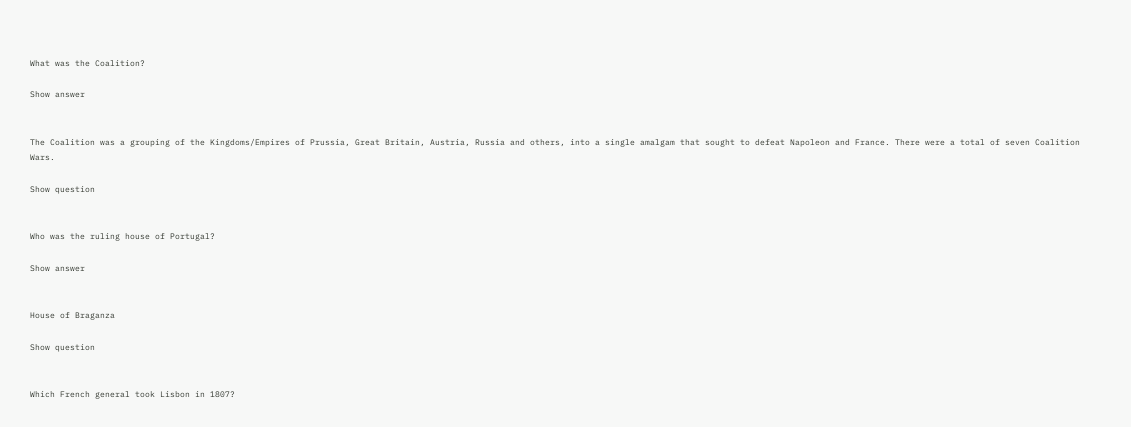What was the Coalition?

Show answer


The Coalition was a grouping of the Kingdoms/Empires of Prussia, Great Britain, Austria, Russia and others, into a single amalgam that sought to defeat Napoleon and France. There were a total of seven Coalition Wars.

Show question


Who was the ruling house of Portugal?

Show answer


House of Braganza

Show question


Which French general took Lisbon in 1807?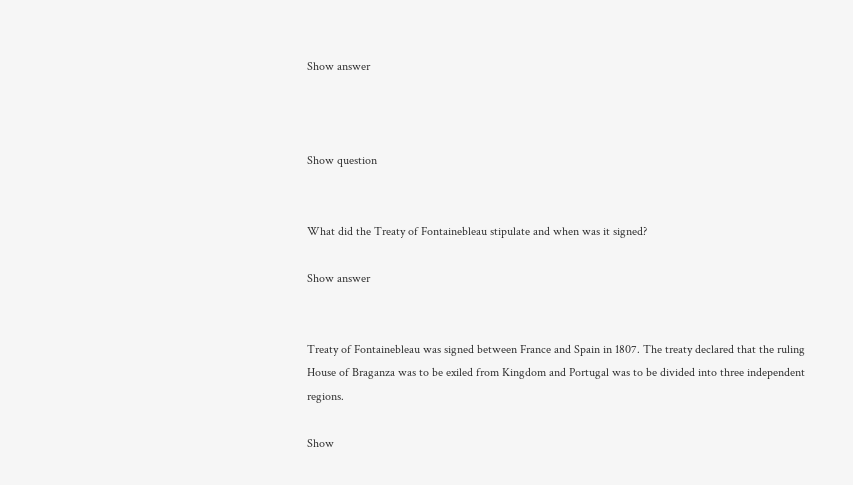Show answer



Show question


What did the Treaty of Fontainebleau stipulate and when was it signed?

Show answer


Treaty of Fontainebleau was signed between France and Spain in 1807. The treaty declared that the ruling House of Braganza was to be exiled from Kingdom and Portugal was to be divided into three independent regions.

Show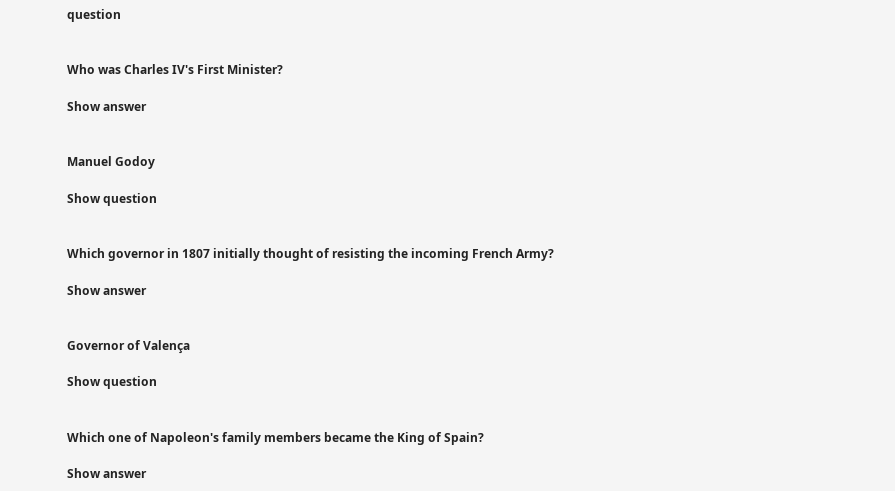question


Who was Charles IV's First Minister?

Show answer


Manuel Godoy

Show question


Which governor in 1807 initially thought of resisting the incoming French Army?

Show answer


Governor of Valença

Show question


Which one of Napoleon's family members became the King of Spain?

Show answer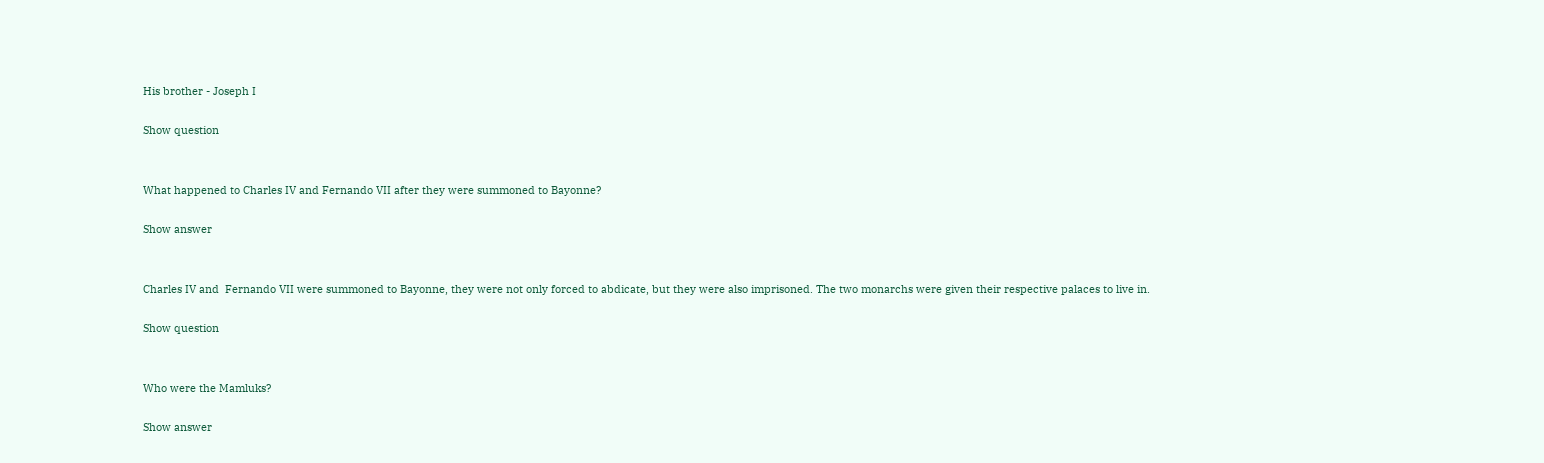His brother - Joseph I

Show question


What happened to Charles IV and Fernando VII after they were summoned to Bayonne?

Show answer


Charles IV and  Fernando VII were summoned to Bayonne, they were not only forced to abdicate, but they were also imprisoned. The two monarchs were given their respective palaces to live in.

Show question


Who were the Mamluks?

Show answer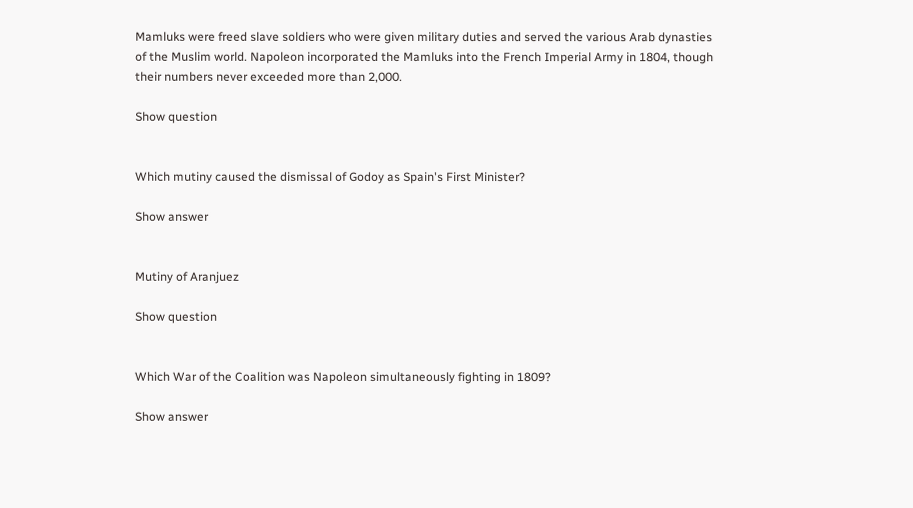Mamluks were freed slave soldiers who were given military duties and served the various Arab dynasties of the Muslim world. Napoleon incorporated the Mamluks into the French Imperial Army in 1804, though their numbers never exceeded more than 2,000.

Show question


Which mutiny caused the dismissal of Godoy as Spain's First Minister?

Show answer


Mutiny of Aranjuez

Show question


Which War of the Coalition was Napoleon simultaneously fighting in 1809?

Show answer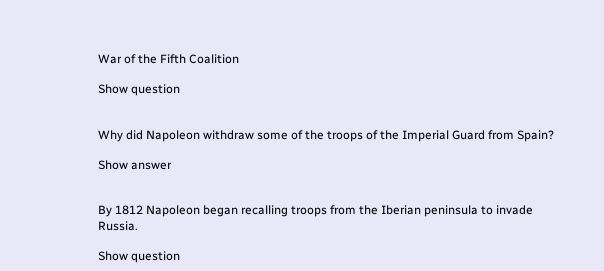War of the Fifth Coalition

Show question


Why did Napoleon withdraw some of the troops of the Imperial Guard from Spain?

Show answer


By 1812 Napoleon began recalling troops from the Iberian peninsula to invade Russia.

Show question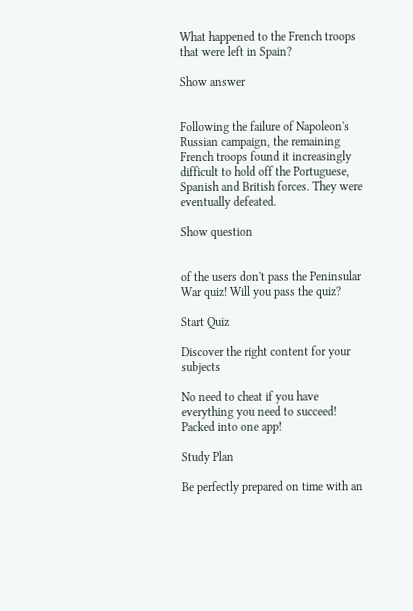What happened to the French troops that were left in Spain?

Show answer


Following the failure of Napoleon's Russian campaign, the remaining French troops found it increasingly difficult to hold off the Portuguese, Spanish and British forces. They were eventually defeated.

Show question


of the users don't pass the Peninsular War quiz! Will you pass the quiz?

Start Quiz

Discover the right content for your subjects

No need to cheat if you have everything you need to succeed! Packed into one app!

Study Plan

Be perfectly prepared on time with an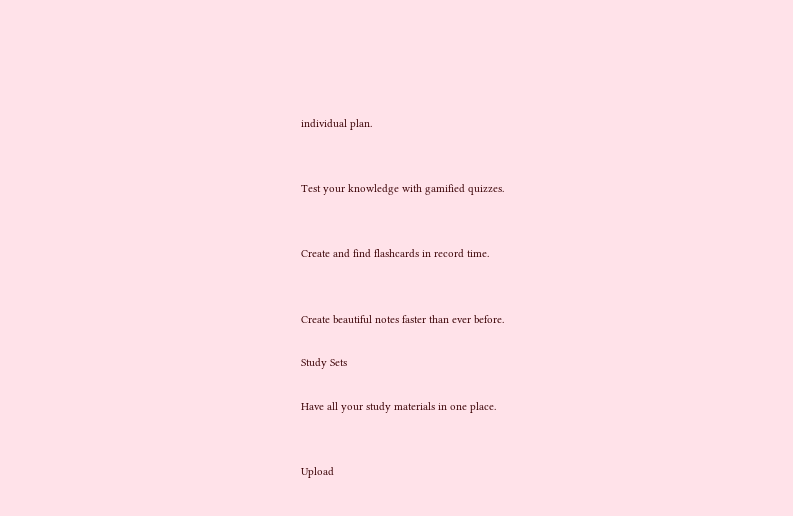individual plan.


Test your knowledge with gamified quizzes.


Create and find flashcards in record time.


Create beautiful notes faster than ever before.

Study Sets

Have all your study materials in one place.


Upload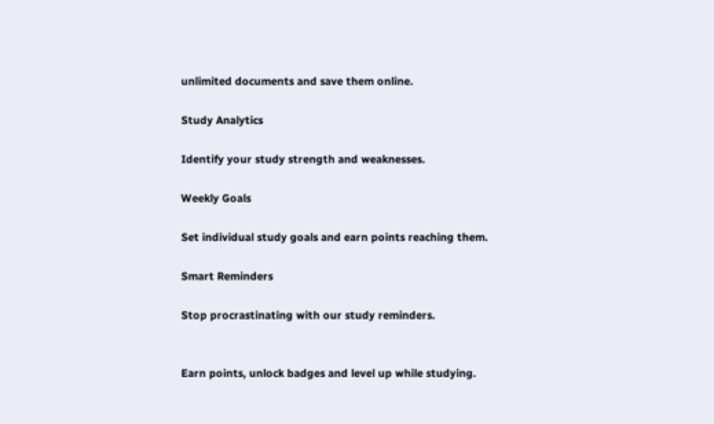unlimited documents and save them online.

Study Analytics

Identify your study strength and weaknesses.

Weekly Goals

Set individual study goals and earn points reaching them.

Smart Reminders

Stop procrastinating with our study reminders.


Earn points, unlock badges and level up while studying.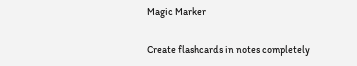Magic Marker

Create flashcards in notes completely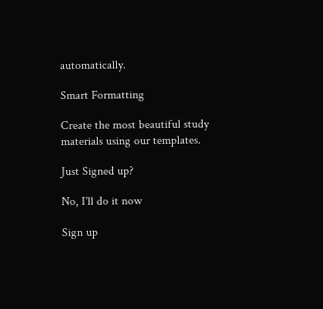automatically.

Smart Formatting

Create the most beautiful study materials using our templates.

Just Signed up?

No, I'll do it now

Sign up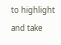to highlight and take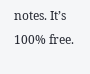notes. It’s 100% free.